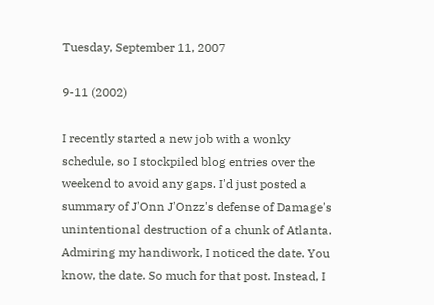Tuesday, September 11, 2007

9-11 (2002)

I recently started a new job with a wonky schedule, so I stockpiled blog entries over the weekend to avoid any gaps. I'd just posted a summary of J'Onn J'Onzz's defense of Damage's unintentional destruction of a chunk of Atlanta. Admiring my handiwork, I noticed the date. You know, the date. So much for that post. Instead, I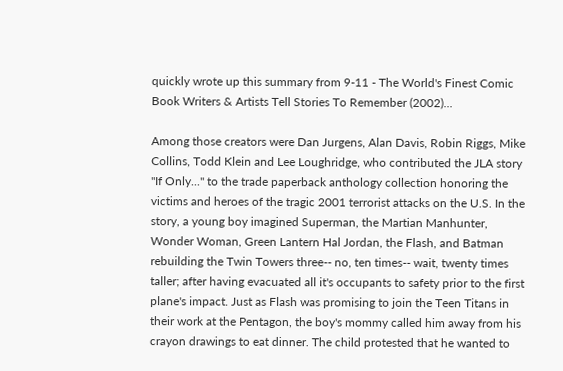quickly wrote up this summary from 9-11 - The World's Finest Comic Book Writers & Artists Tell Stories To Remember (2002)...

Among those creators were Dan Jurgens, Alan Davis, Robin Riggs, Mike Collins, Todd Klein and Lee Loughridge, who contributed the JLA story "If Only..." to the trade paperback anthology collection honoring the victims and heroes of the tragic 2001 terrorist attacks on the U.S. In the story, a young boy imagined Superman, the Martian Manhunter, Wonder Woman, Green Lantern Hal Jordan, the Flash, and Batman rebuilding the Twin Towers three-- no, ten times-- wait, twenty times taller; after having evacuated all it's occupants to safety prior to the first plane's impact. Just as Flash was promising to join the Teen Titans in their work at the Pentagon, the boy's mommy called him away from his crayon drawings to eat dinner. The child protested that he wanted to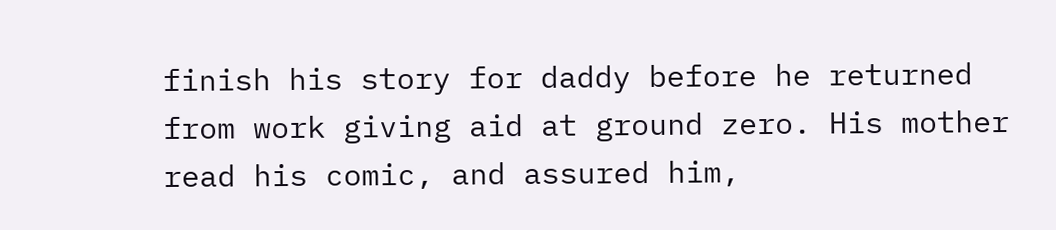finish his story for daddy before he returned from work giving aid at ground zero. His mother read his comic, and assured him,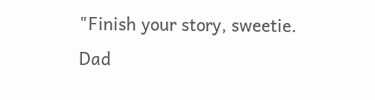"Finish your story, sweetie. Dad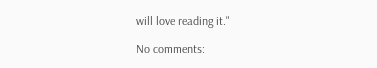will love reading it."

No comments: